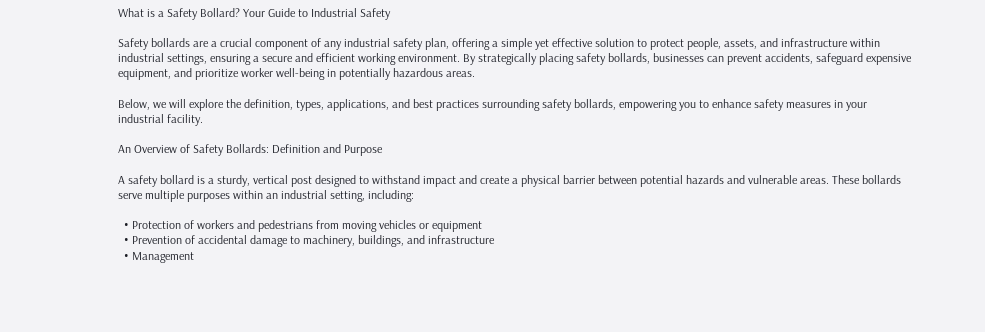What is a Safety Bollard? Your Guide to Industrial Safety

Safety bollards are a crucial component of any industrial safety plan, offering a simple yet effective solution to protect people, assets, and infrastructure within industrial settings, ensuring a secure and efficient working environment. By strategically placing safety bollards, businesses can prevent accidents, safeguard expensive equipment, and prioritize worker well-being in potentially hazardous areas.

Below, we will explore the definition, types, applications, and best practices surrounding safety bollards, empowering you to enhance safety measures in your industrial facility.

An Overview of Safety Bollards: Definition and Purpose

A safety bollard is a sturdy, vertical post designed to withstand impact and create a physical barrier between potential hazards and vulnerable areas. These bollards serve multiple purposes within an industrial setting, including:

  • Protection of workers and pedestrians from moving vehicles or equipment
  • Prevention of accidental damage to machinery, buildings, and infrastructure
  • Management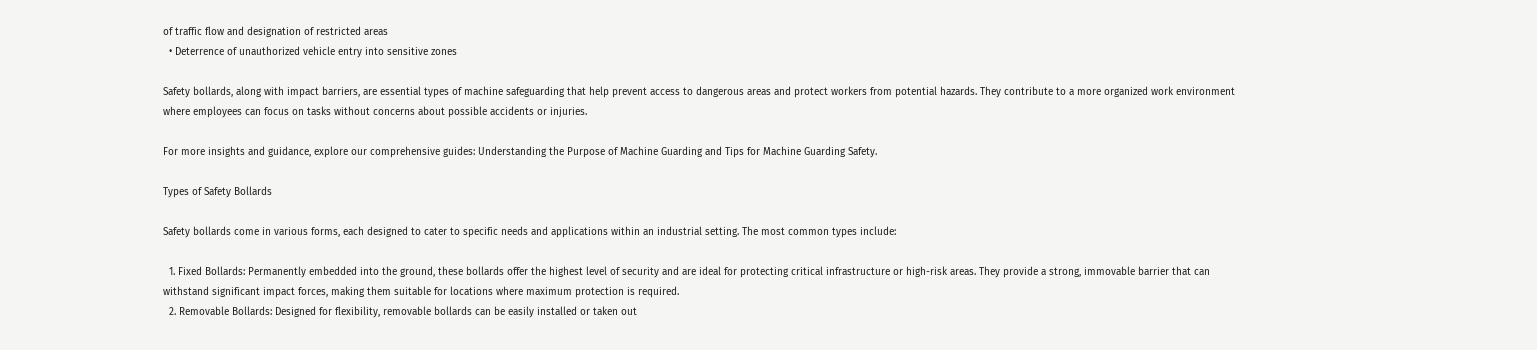of traffic flow and designation of restricted areas
  • Deterrence of unauthorized vehicle entry into sensitive zones

Safety bollards, along with impact barriers, are essential types of machine safeguarding that help prevent access to dangerous areas and protect workers from potential hazards. They contribute to a more organized work environment where employees can focus on tasks without concerns about possible accidents or injuries.

For more insights and guidance, explore our comprehensive guides: Understanding the Purpose of Machine Guarding and Tips for Machine Guarding Safety.

Types of Safety Bollards

Safety bollards come in various forms, each designed to cater to specific needs and applications within an industrial setting. The most common types include:

  1. Fixed Bollards: Permanently embedded into the ground, these bollards offer the highest level of security and are ideal for protecting critical infrastructure or high-risk areas. They provide a strong, immovable barrier that can withstand significant impact forces, making them suitable for locations where maximum protection is required.
  2. Removable Bollards: Designed for flexibility, removable bollards can be easily installed or taken out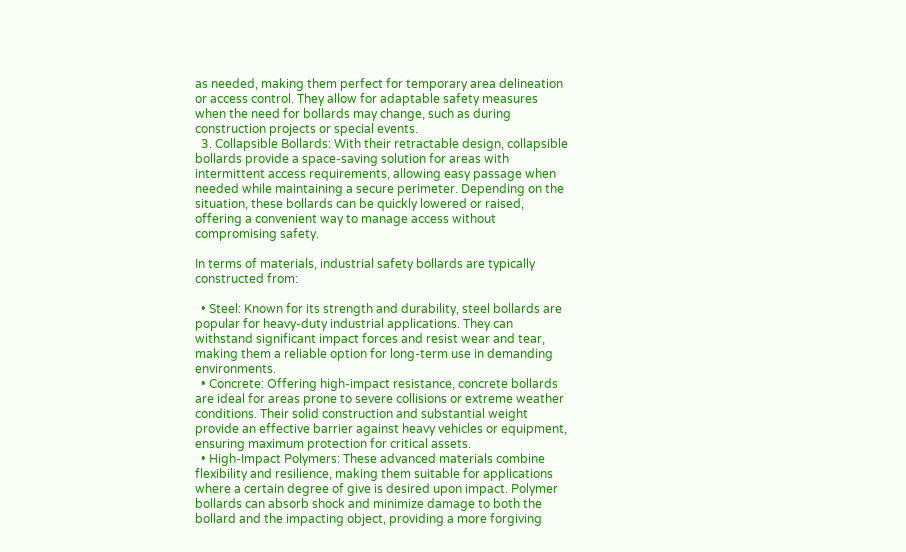as needed, making them perfect for temporary area delineation or access control. They allow for adaptable safety measures when the need for bollards may change, such as during construction projects or special events.
  3. Collapsible Bollards: With their retractable design, collapsible bollards provide a space-saving solution for areas with intermittent access requirements, allowing easy passage when needed while maintaining a secure perimeter. Depending on the situation, these bollards can be quickly lowered or raised, offering a convenient way to manage access without compromising safety.

In terms of materials, industrial safety bollards are typically constructed from:

  • Steel: Known for its strength and durability, steel bollards are popular for heavy-duty industrial applications. They can withstand significant impact forces and resist wear and tear, making them a reliable option for long-term use in demanding environments.
  • Concrete: Offering high-impact resistance, concrete bollards are ideal for areas prone to severe collisions or extreme weather conditions. Their solid construction and substantial weight provide an effective barrier against heavy vehicles or equipment, ensuring maximum protection for critical assets.
  • High-Impact Polymers: These advanced materials combine flexibility and resilience, making them suitable for applications where a certain degree of give is desired upon impact. Polymer bollards can absorb shock and minimize damage to both the bollard and the impacting object, providing a more forgiving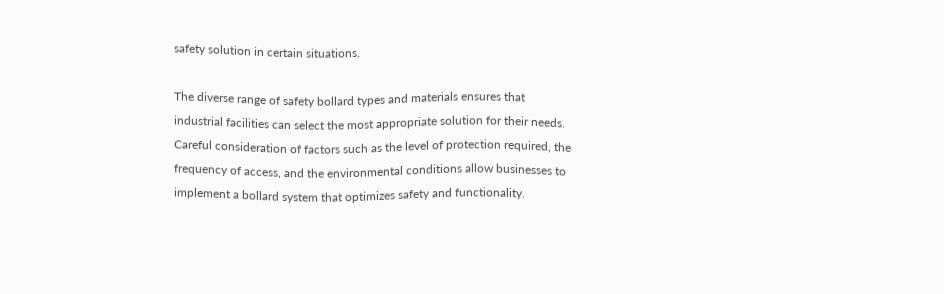safety solution in certain situations.

The diverse range of safety bollard types and materials ensures that industrial facilities can select the most appropriate solution for their needs. Careful consideration of factors such as the level of protection required, the frequency of access, and the environmental conditions allow businesses to implement a bollard system that optimizes safety and functionality.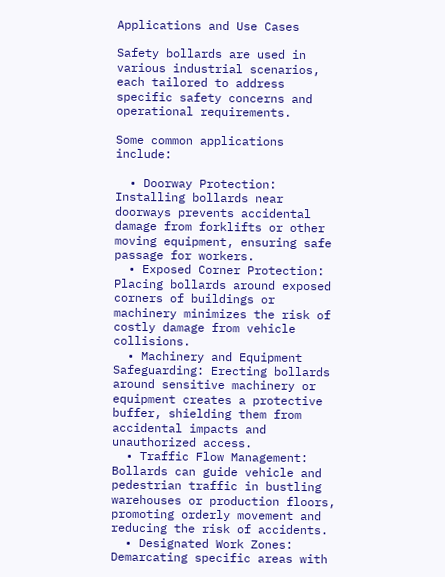Applications and Use Cases

Safety bollards are used in various industrial scenarios, each tailored to address specific safety concerns and operational requirements.

Some common applications include:

  • Doorway Protection: Installing bollards near doorways prevents accidental damage from forklifts or other moving equipment, ensuring safe passage for workers.
  • Exposed Corner Protection: Placing bollards around exposed corners of buildings or machinery minimizes the risk of costly damage from vehicle collisions.
  • Machinery and Equipment Safeguarding: Erecting bollards around sensitive machinery or equipment creates a protective buffer, shielding them from accidental impacts and unauthorized access.
  • Traffic Flow Management: Bollards can guide vehicle and pedestrian traffic in bustling warehouses or production floors, promoting orderly movement and reducing the risk of accidents.
  • Designated Work Zones: Demarcating specific areas with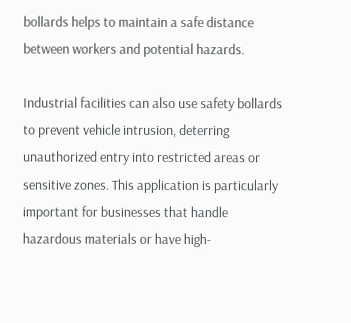bollards helps to maintain a safe distance between workers and potential hazards.

Industrial facilities can also use safety bollards to prevent vehicle intrusion, deterring unauthorized entry into restricted areas or sensitive zones. This application is particularly important for businesses that handle hazardous materials or have high-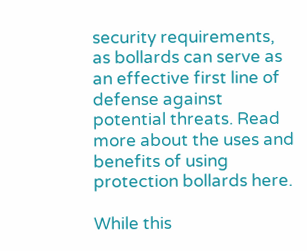security requirements, as bollards can serve as an effective first line of defense against potential threats. Read more about the uses and benefits of using protection bollards here.

While this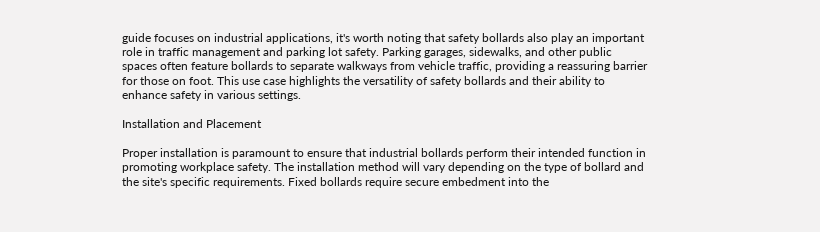guide focuses on industrial applications, it's worth noting that safety bollards also play an important role in traffic management and parking lot safety. Parking garages, sidewalks, and other public spaces often feature bollards to separate walkways from vehicle traffic, providing a reassuring barrier for those on foot. This use case highlights the versatility of safety bollards and their ability to enhance safety in various settings.

Installation and Placement

Proper installation is paramount to ensure that industrial bollards perform their intended function in promoting workplace safety. The installation method will vary depending on the type of bollard and the site's specific requirements. Fixed bollards require secure embedment into the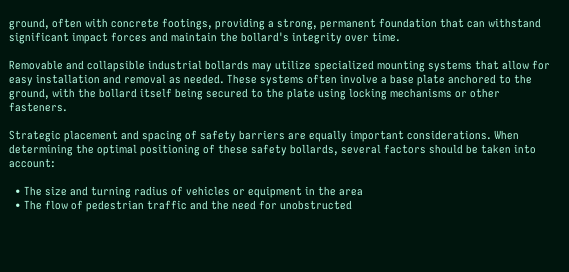ground, often with concrete footings, providing a strong, permanent foundation that can withstand significant impact forces and maintain the bollard's integrity over time.

Removable and collapsible industrial bollards may utilize specialized mounting systems that allow for easy installation and removal as needed. These systems often involve a base plate anchored to the ground, with the bollard itself being secured to the plate using locking mechanisms or other fasteners.

Strategic placement and spacing of safety barriers are equally important considerations. When determining the optimal positioning of these safety bollards, several factors should be taken into account:

  • The size and turning radius of vehicles or equipment in the area
  • The flow of pedestrian traffic and the need for unobstructed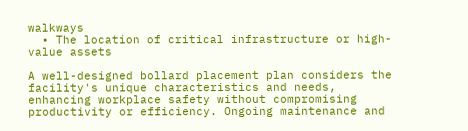walkways
  • The location of critical infrastructure or high-value assets

A well-designed bollard placement plan considers the facility's unique characteristics and needs, enhancing workplace safety without compromising productivity or efficiency. Ongoing maintenance and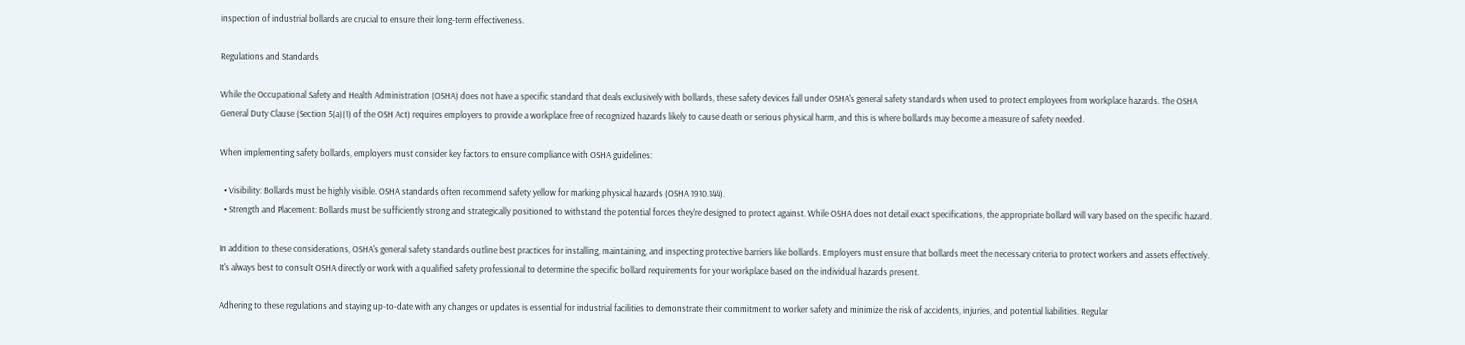inspection of industrial bollards are crucial to ensure their long-term effectiveness.

Regulations and Standards

While the Occupational Safety and Health Administration (OSHA) does not have a specific standard that deals exclusively with bollards, these safety devices fall under OSHA's general safety standards when used to protect employees from workplace hazards. The OSHA General Duty Clause (Section 5(a)(1) of the OSH Act) requires employers to provide a workplace free of recognized hazards likely to cause death or serious physical harm, and this is where bollards may become a measure of safety needed.

When implementing safety bollards, employers must consider key factors to ensure compliance with OSHA guidelines:

  • Visibility: Bollards must be highly visible. OSHA standards often recommend safety yellow for marking physical hazards (OSHA 1910.144).
  • Strength and Placement: Bollards must be sufficiently strong and strategically positioned to withstand the potential forces they're designed to protect against. While OSHA does not detail exact specifications, the appropriate bollard will vary based on the specific hazard.

In addition to these considerations, OSHA's general safety standards outline best practices for installing, maintaining, and inspecting protective barriers like bollards. Employers must ensure that bollards meet the necessary criteria to protect workers and assets effectively. It's always best to consult OSHA directly or work with a qualified safety professional to determine the specific bollard requirements for your workplace based on the individual hazards present.

Adhering to these regulations and staying up-to-date with any changes or updates is essential for industrial facilities to demonstrate their commitment to worker safety and minimize the risk of accidents, injuries, and potential liabilities. Regular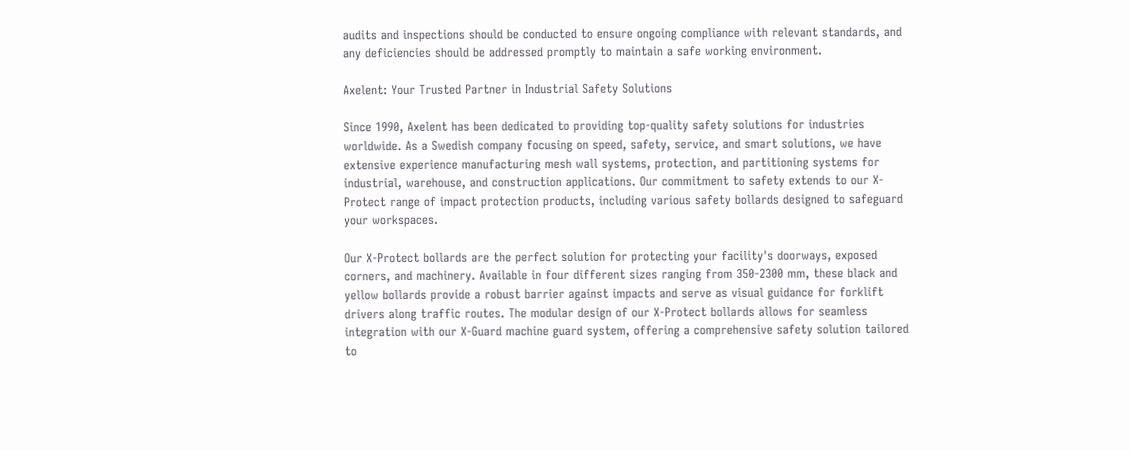audits and inspections should be conducted to ensure ongoing compliance with relevant standards, and any deficiencies should be addressed promptly to maintain a safe working environment.

Axelent: Your Trusted Partner in Industrial Safety Solutions

Since 1990, Axelent has been dedicated to providing top-quality safety solutions for industries worldwide. As a Swedish company focusing on speed, safety, service, and smart solutions, we have extensive experience manufacturing mesh wall systems, protection, and partitioning systems for industrial, warehouse, and construction applications. Our commitment to safety extends to our X-Protect range of impact protection products, including various safety bollards designed to safeguard your workspaces.

Our X-Protect bollards are the perfect solution for protecting your facility's doorways, exposed corners, and machinery. Available in four different sizes ranging from 350-2300 mm, these black and yellow bollards provide a robust barrier against impacts and serve as visual guidance for forklift drivers along traffic routes. The modular design of our X-Protect bollards allows for seamless integration with our X-Guard machine guard system, offering a comprehensive safety solution tailored to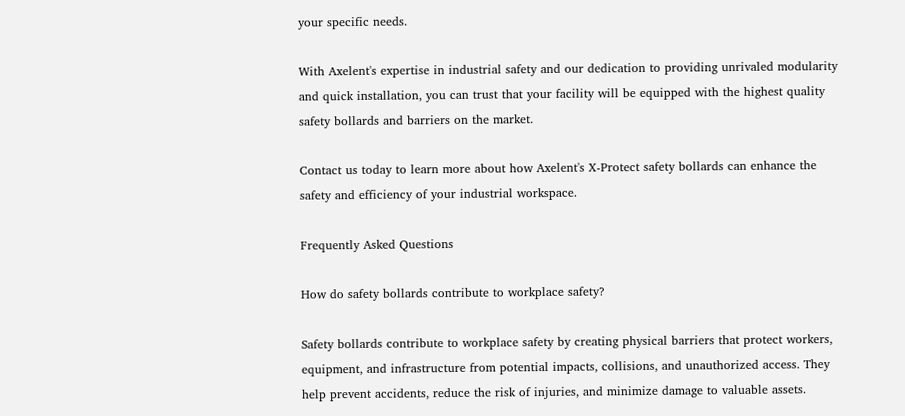your specific needs.

With Axelent's expertise in industrial safety and our dedication to providing unrivaled modularity and quick installation, you can trust that your facility will be equipped with the highest quality safety bollards and barriers on the market.

Contact us today to learn more about how Axelent's X-Protect safety bollards can enhance the safety and efficiency of your industrial workspace.

Frequently Asked Questions

How do safety bollards contribute to workplace safety?

Safety bollards contribute to workplace safety by creating physical barriers that protect workers, equipment, and infrastructure from potential impacts, collisions, and unauthorized access. They help prevent accidents, reduce the risk of injuries, and minimize damage to valuable assets.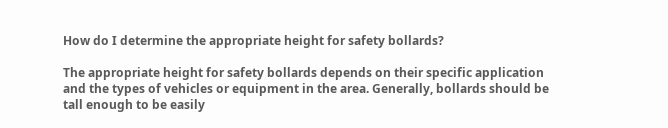How do I determine the appropriate height for safety bollards?

The appropriate height for safety bollards depends on their specific application and the types of vehicles or equipment in the area. Generally, bollards should be tall enough to be easily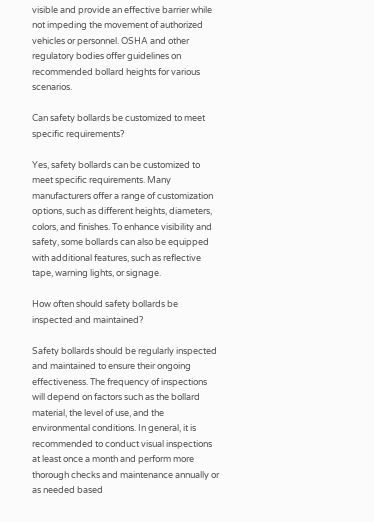visible and provide an effective barrier while not impeding the movement of authorized vehicles or personnel. OSHA and other regulatory bodies offer guidelines on recommended bollard heights for various scenarios.

Can safety bollards be customized to meet specific requirements?

Yes, safety bollards can be customized to meet specific requirements. Many manufacturers offer a range of customization options, such as different heights, diameters, colors, and finishes. To enhance visibility and safety, some bollards can also be equipped with additional features, such as reflective tape, warning lights, or signage.

How often should safety bollards be inspected and maintained?

Safety bollards should be regularly inspected and maintained to ensure their ongoing effectiveness. The frequency of inspections will depend on factors such as the bollard material, the level of use, and the environmental conditions. In general, it is recommended to conduct visual inspections at least once a month and perform more thorough checks and maintenance annually or as needed based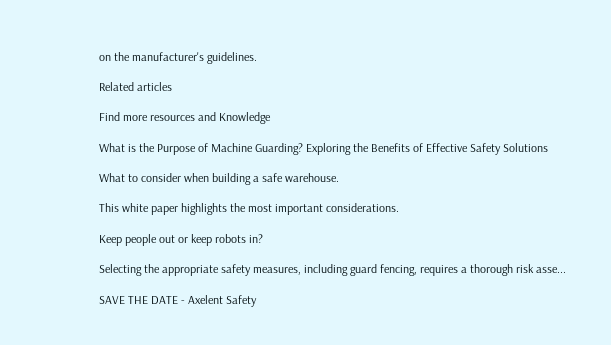on the manufacturer's guidelines.

Related articles

Find more resources and Knowledge

What is the Purpose of Machine Guarding? Exploring the Benefits of Effective Safety Solutions

What to consider when building a safe warehouse.

This white paper highlights the most important considerations.

Keep people out or keep robots in?

Selecting the appropriate safety measures, including guard fencing, requires a thorough risk asse...

SAVE THE DATE - Axelent Safety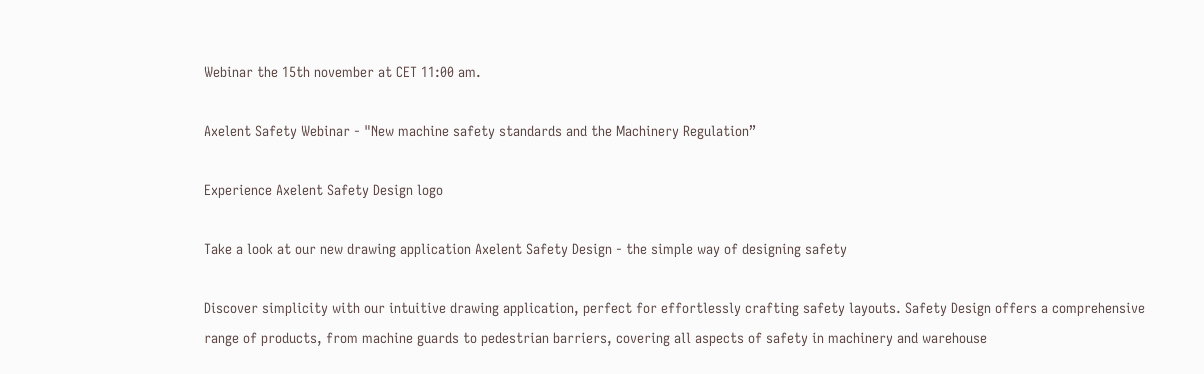Webinar the 15th november at CET 11:00 am.

Axelent Safety Webinar - "New machine safety standards and the Machinery Regulation”

Experience Axelent Safety Design logo

Take a look at our new drawing application Axelent Safety Design - the simple way of designing safety

Discover simplicity with our intuitive drawing application, perfect for effortlessly crafting safety layouts. Safety Design offers a comprehensive range of products, from machine guards to pedestrian barriers, covering all aspects of safety in machinery and warehouse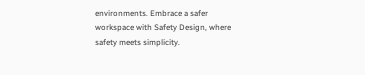environments. Embrace a safer workspace with Safety Design, where safety meets simplicity.